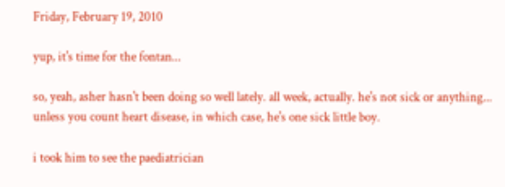Friday, February 19, 2010

yup, it's time for the fontan...

so, yeah, asher hasn't been doing so well lately. all week, actually. he's not sick or anything... unless you count heart disease, in which case, he's one sick little boy.

i took him to see the paediatrician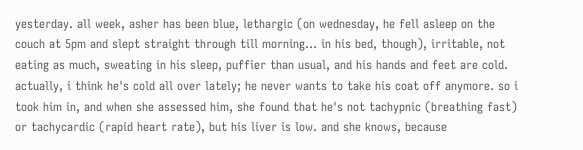yesterday. all week, asher has been blue, lethargic (on wednesday, he fell asleep on the couch at 5pm and slept straight through till morning... in his bed, though), irritable, not eating as much, sweating in his sleep, puffier than usual, and his hands and feet are cold. actually, i think he's cold all over lately; he never wants to take his coat off anymore. so i took him in, and when she assessed him, she found that he's not tachypnic (breathing fast) or tachycardic (rapid heart rate), but his liver is low. and she knows, because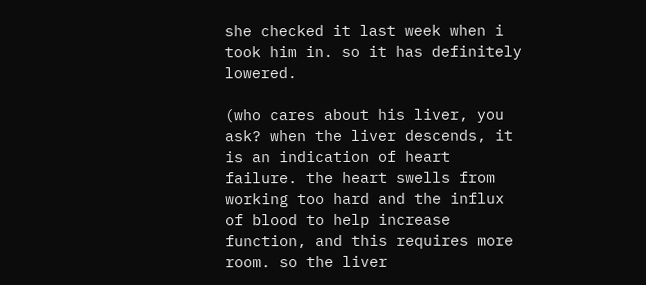she checked it last week when i took him in. so it has definitely lowered.

(who cares about his liver, you ask? when the liver descends, it is an indication of heart failure. the heart swells from working too hard and the influx of blood to help increase function, and this requires more room. so the liver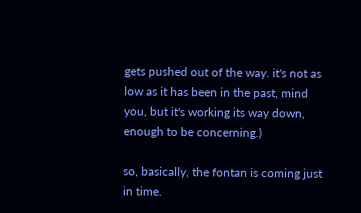gets pushed out of the way. it's not as low as it has been in the past, mind you, but it's working its way down, enough to be concerning.)

so, basically, the fontan is coming just in time.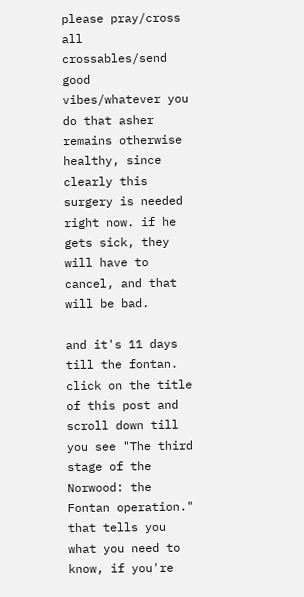please pray/cross all crossables/send good vibes/whatever you do that asher remains otherwise healthy, since clearly this surgery is needed right now. if he gets sick, they will have to cancel, and that will be bad.

and it's 11 days till the fontan. click on the title of this post and scroll down till you see "The third stage of the Norwood: the Fontan operation." that tells you what you need to know, if you're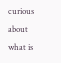curious about what is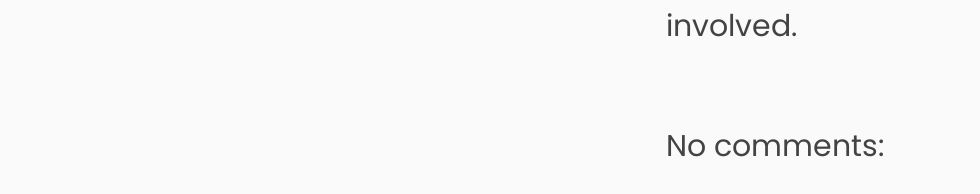involved.

No comments: